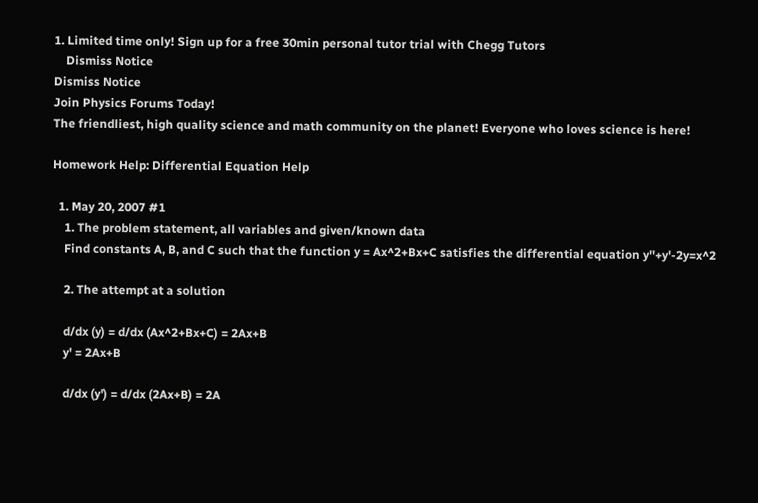1. Limited time only! Sign up for a free 30min personal tutor trial with Chegg Tutors
    Dismiss Notice
Dismiss Notice
Join Physics Forums Today!
The friendliest, high quality science and math community on the planet! Everyone who loves science is here!

Homework Help: Differential Equation Help

  1. May 20, 2007 #1
    1. The problem statement, all variables and given/known data
    Find constants A, B, and C such that the function y = Ax^2+Bx+C satisfies the differential equation y''+y'-2y=x^2

    2. The attempt at a solution

    d/dx (y) = d/dx (Ax^2+Bx+C) = 2Ax+B
    y' = 2Ax+B

    d/dx (y') = d/dx (2Ax+B) = 2A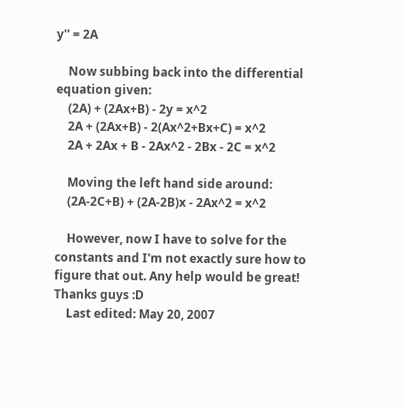y'' = 2A

    Now subbing back into the differential equation given:
    (2A) + (2Ax+B) - 2y = x^2
    2A + (2Ax+B) - 2(Ax^2+Bx+C) = x^2
    2A + 2Ax + B - 2Ax^2 - 2Bx - 2C = x^2

    Moving the left hand side around:
    (2A-2C+B) + (2A-2B)x - 2Ax^2 = x^2

    However, now I have to solve for the constants and I'm not exactly sure how to figure that out. Any help would be great! Thanks guys :D
    Last edited: May 20, 2007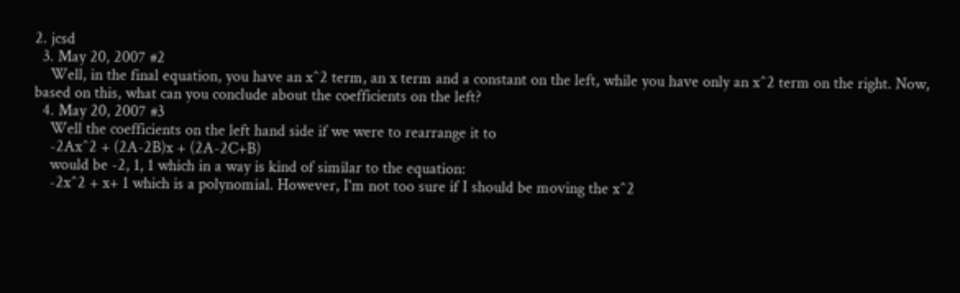2. jcsd
  3. May 20, 2007 #2
    Well, in the final equation, you have an x^2 term, an x term and a constant on the left, while you have only an x^2 term on the right. Now, based on this, what can you conclude about the coefficients on the left?
  4. May 20, 2007 #3
    Well the coefficients on the left hand side if we were to rearrange it to
    -2Ax^2 + (2A-2B)x + (2A-2C+B)
    would be -2, 1, 1 which in a way is kind of similar to the equation:
    -2x^2 + x+ 1 which is a polynomial. However, I'm not too sure if I should be moving the x^2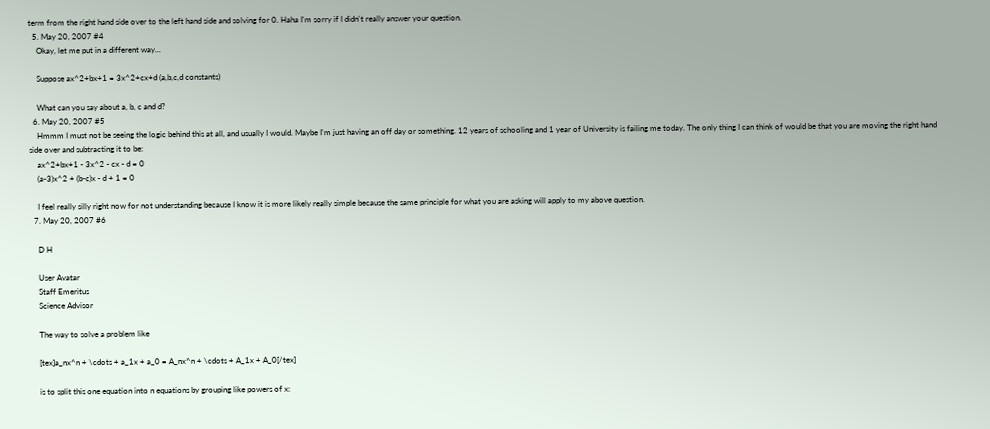term from the right hand side over to the left hand side and solving for 0. Haha I'm sorry if I didn't really answer your question.
  5. May 20, 2007 #4
    Okay, let me put in a different way...

    Suppose ax^2+bx+1 = 3x^2+cx+d (a,b,c,d constants)

    What can you say about a, b, c and d?
  6. May 20, 2007 #5
    Hmmm I must not be seeing the logic behind this at all, and usually I would. Maybe I'm just having an off day or something. 12 years of schooling and 1 year of University is failing me today. The only thing I can think of would be that you are moving the right hand side over and subtracting it to be:
    ax^2+bx+1 - 3x^2 - cx - d = 0
    (a-3)x^2 + (b-c)x - d + 1 = 0

    I feel really silly right now for not understanding because I know it is more likely really simple because the same principle for what you are asking will apply to my above question.
  7. May 20, 2007 #6

    D H

    User Avatar
    Staff Emeritus
    Science Advisor

    The way to solve a problem like

    [tex]a_nx^n + \cdots + a_1x + a_0 = A_nx^n + \cdots + A_1x + A_0[/tex]

    is to split this one equation into n equations by grouping like powers of x: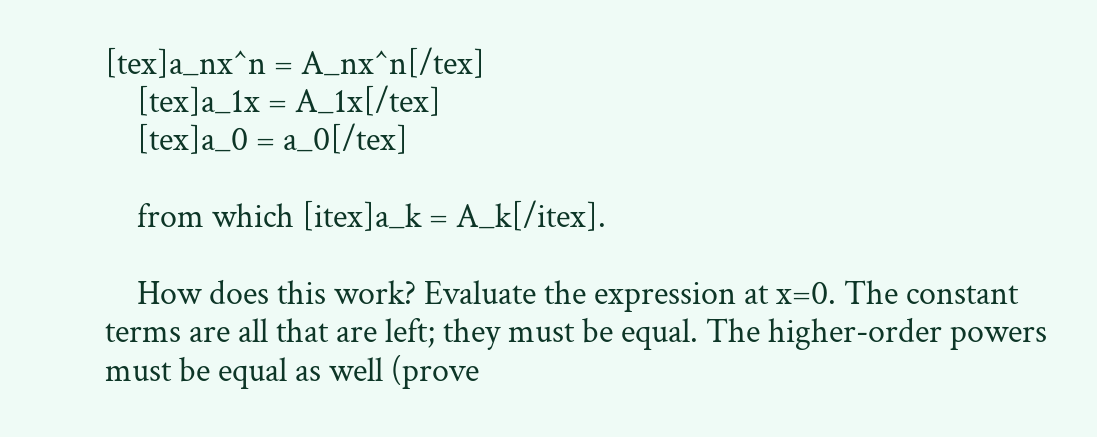[tex]a_nx^n = A_nx^n[/tex]
    [tex]a_1x = A_1x[/tex]
    [tex]a_0 = a_0[/tex]

    from which [itex]a_k = A_k[/itex].

    How does this work? Evaluate the expression at x=0. The constant terms are all that are left; they must be equal. The higher-order powers must be equal as well (prove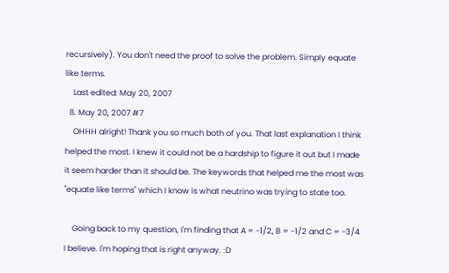recursively). You don't need the proof to solve the problem. Simply equate like terms.
    Last edited: May 20, 2007
  8. May 20, 2007 #7
    OHHH alright! Thank you so much both of you. That last explanation I think helped the most. I knew it could not be a hardship to figure it out but I made it seem harder than it should be. The keywords that helped me the most was "equate like terms" which I know is what neutrino was trying to state too.

    Going back to my question, I'm finding that A = -1/2, B = -1/2 and C = -3/4 I believe. I'm hoping that is right anyway. :D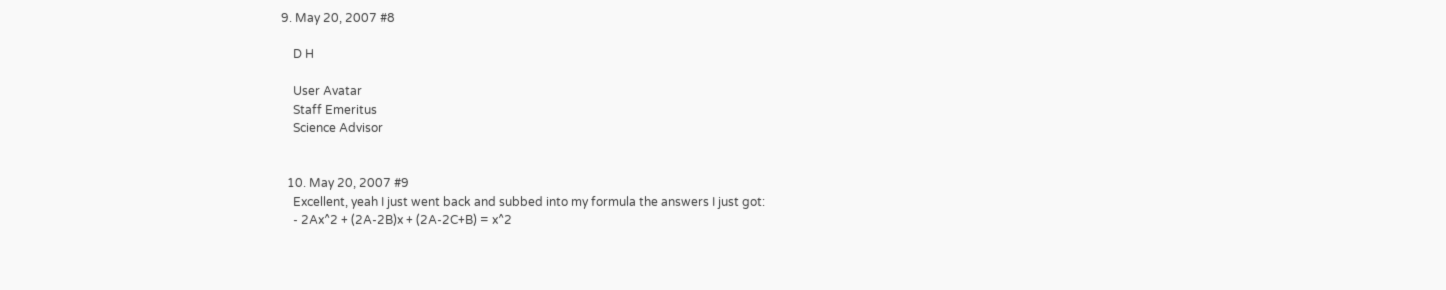9. May 20, 2007 #8

    D H

    User Avatar
    Staff Emeritus
    Science Advisor


  10. May 20, 2007 #9
    Excellent, yeah I just went back and subbed into my formula the answers I just got:
    - 2Ax^2 + (2A-2B)x + (2A-2C+B) = x^2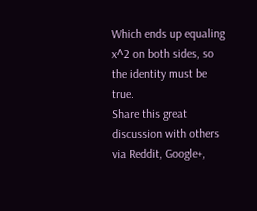Which ends up equaling x^2 on both sides, so the identity must be true.
Share this great discussion with others via Reddit, Google+,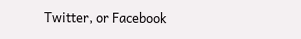Twitter, or Facebook